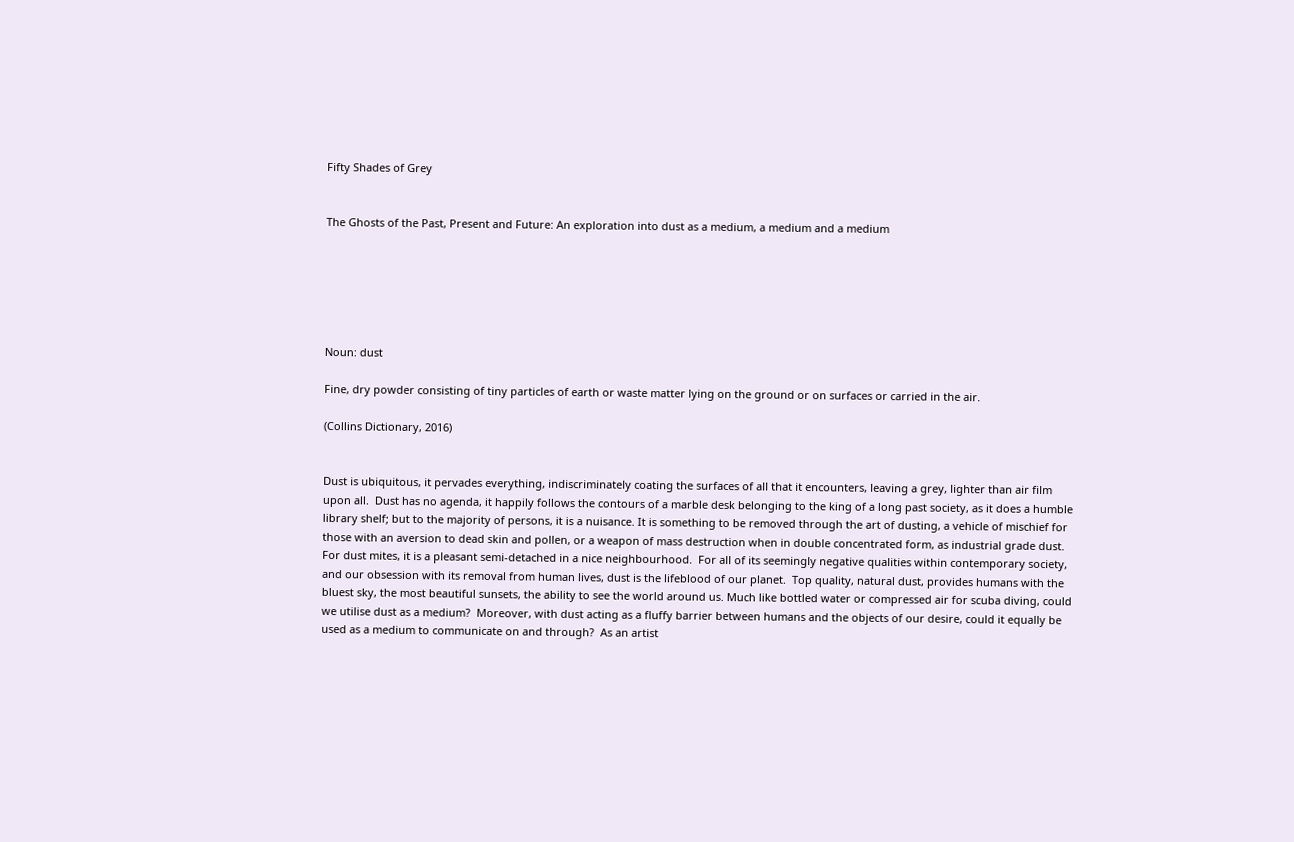Fifty Shades of Grey


The Ghosts of the Past, Present and Future: An exploration into dust as a medium, a medium and a medium






Noun: dust

Fine, dry powder consisting of tiny particles of earth or waste matter lying on the ground or on surfaces or carried in the air.

(Collins Dictionary, 2016)


Dust is ubiquitous, it pervades everything, indiscriminately coating the surfaces of all that it encounters, leaving a grey, lighter than air film upon all.  Dust has no agenda, it happily follows the contours of a marble desk belonging to the king of a long past society, as it does a humble library shelf; but to the majority of persons, it is a nuisance. It is something to be removed through the art of dusting, a vehicle of mischief for those with an aversion to dead skin and pollen, or a weapon of mass destruction when in double concentrated form, as industrial grade dust.  For dust mites, it is a pleasant semi-detached in a nice neighbourhood.  For all of its seemingly negative qualities within contemporary society, and our obsession with its removal from human lives, dust is the lifeblood of our planet.  Top quality, natural dust, provides humans with the bluest sky, the most beautiful sunsets, the ability to see the world around us. Much like bottled water or compressed air for scuba diving, could we utilise dust as a medium?  Moreover, with dust acting as a fluffy barrier between humans and the objects of our desire, could it equally be used as a medium to communicate on and through?  As an artist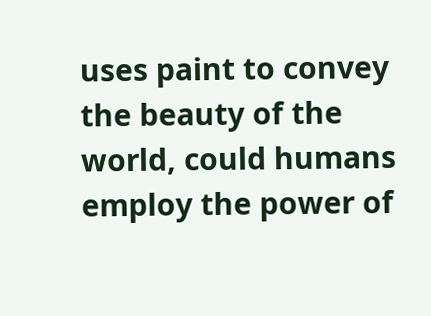uses paint to convey the beauty of the world, could humans employ the power of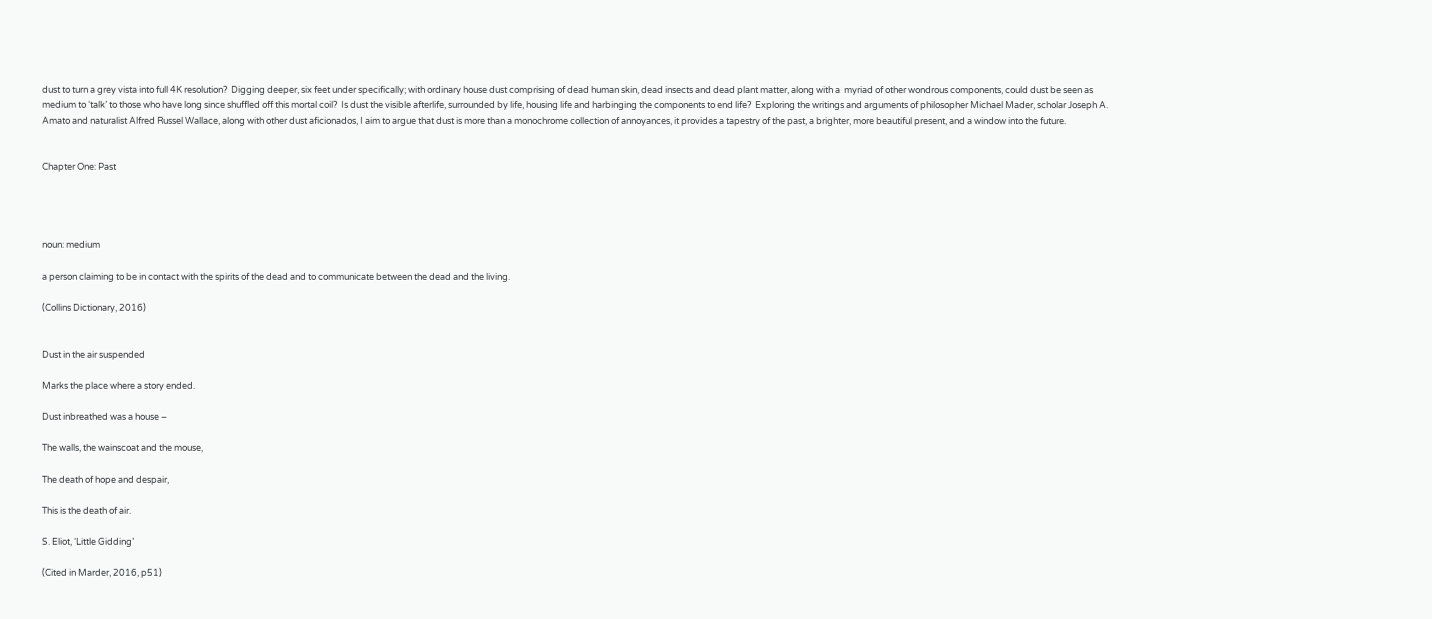dust to turn a grey vista into full 4K resolution?  Digging deeper, six feet under specifically; with ordinary house dust comprising of dead human skin, dead insects and dead plant matter, along with a  myriad of other wondrous components, could dust be seen as medium to ‘talk’ to those who have long since shuffled off this mortal coil?  Is dust the visible afterlife, surrounded by life, housing life and harbinging the components to end life?  Exploring the writings and arguments of philosopher Michael Mader, scholar Joseph A. Amato and naturalist Alfred Russel Wallace, along with other dust aficionados, I aim to argue that dust is more than a monochrome collection of annoyances, it provides a tapestry of the past, a brighter, more beautiful present, and a window into the future.


Chapter One: Past




noun: medium

a person claiming to be in contact with the spirits of the dead and to communicate between the dead and the living.

(Collins Dictionary, 2016)


Dust in the air suspended

Marks the place where a story ended.

Dust inbreathed was a house –

The walls, the wainscoat and the mouse,

The death of hope and despair,

This is the death of air.

S. Eliot, ‘Little Gidding’

(Cited in Marder, 2016, p51)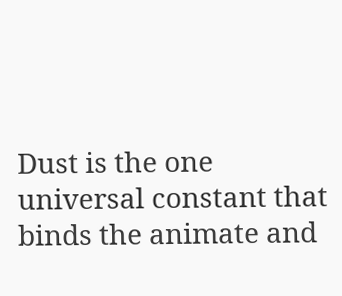Dust is the one universal constant that binds the animate and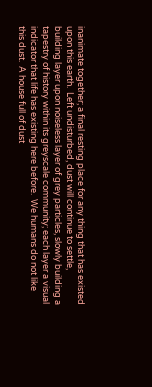inanimate together; a final resting place for any thing that has existed upon this earth.  Left undisturbed, dust will continue to settle, building layer upon noiseless layer of grey particles, slowly building a tapestry of history within its greyscale community; each layer a visual indicator that life has existing here before.  We humans do not like this dust.  A house full of dust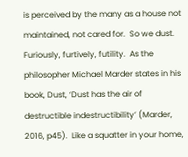is perceived by the many as a house not maintained, not cared for.  So we dust.  Furiously, furtively, futility.  As the philosopher Michael Marder states in his book, Dust, ‘Dust has the air of destructible indestructibility’ (Marder, 2016, p45).  Like a squatter in your home,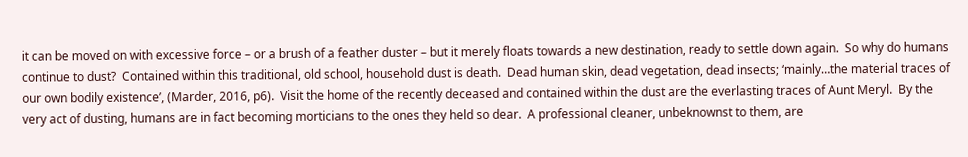it can be moved on with excessive force – or a brush of a feather duster – but it merely floats towards a new destination, ready to settle down again.  So why do humans continue to dust?  Contained within this traditional, old school, household dust is death.  Dead human skin, dead vegetation, dead insects; ‘mainly…the material traces of our own bodily existence’, (Marder, 2016, p6).  Visit the home of the recently deceased and contained within the dust are the everlasting traces of Aunt Meryl.  By the very act of dusting, humans are in fact becoming morticians to the ones they held so dear.  A professional cleaner, unbeknownst to them, are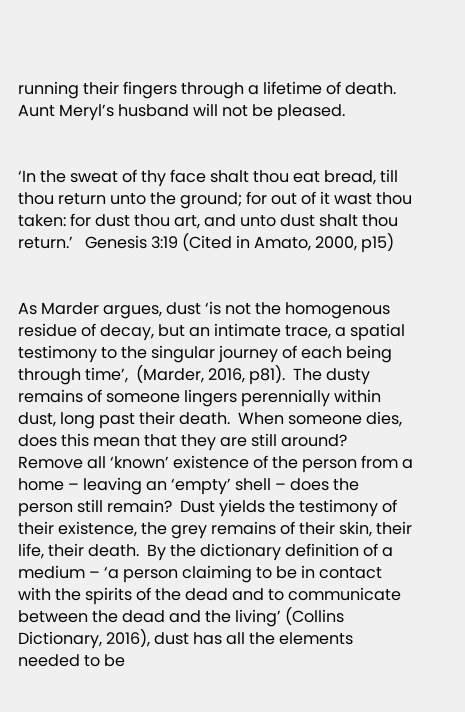running their fingers through a lifetime of death.  Aunt Meryl’s husband will not be pleased.


‘In the sweat of thy face shalt thou eat bread, till thou return unto the ground; for out of it wast thou taken: for dust thou art, and unto dust shalt thou return.’   Genesis 3:19 (Cited in Amato, 2000, p15)


As Marder argues, dust ‘is not the homogenous residue of decay, but an intimate trace, a spatial testimony to the singular journey of each being through time’,  (Marder, 2016, p81).  The dusty remains of someone lingers perennially within dust, long past their death.  When someone dies, does this mean that they are still around?  Remove all ‘known’ existence of the person from a home – leaving an ‘empty’ shell – does the person still remain?  Dust yields the testimony of their existence, the grey remains of their skin, their life, their death.  By the dictionary definition of a medium – ‘a person claiming to be in contact with the spirits of the dead and to communicate between the dead and the living’ (Collins Dictionary, 2016), dust has all the elements needed to be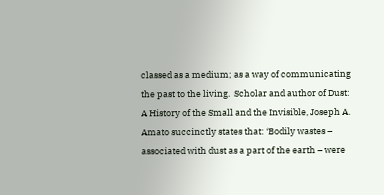classed as a medium; as a way of communicating the past to the living.  Scholar and author of Dust: A History of the Small and the Invisible, Joseph A. Amato succinctly states that: ‘Bodily wastes – associated with dust as a part of the earth – were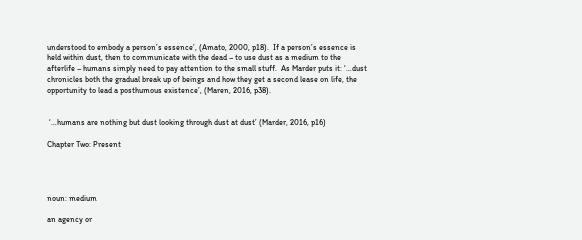understood to embody a person’s essence’, (Amato, 2000, p18).  If a person’s essence is held within dust, then to communicate with the dead – to use dust as a medium to the afterlife – humans simply need to pay attention to the small stuff.  As Marder puts it: ‘…dust chronicles both the gradual break up of beings and how they get a second lease on life, the opportunity to lead a posthumous existence’, (Maren, 2016, p38).


 ‘…humans are nothing but dust looking through dust at dust’ (Marder, 2016, p16)

Chapter Two: Present




noun: medium

an agency or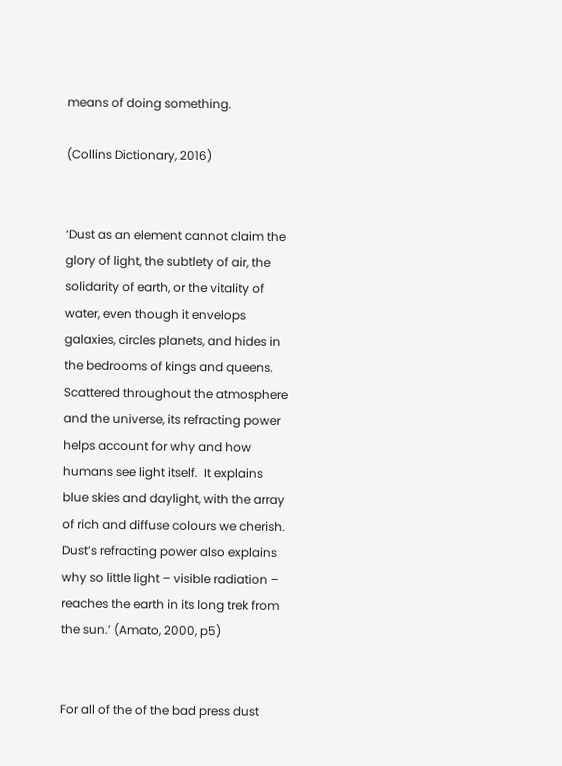means of doing something.

(Collins Dictionary, 2016)


‘Dust as an element cannot claim the glory of light, the subtlety of air, the solidarity of earth, or the vitality of water, even though it envelops galaxies, circles planets, and hides in the bedrooms of kings and queens.  Scattered throughout the atmosphere and the universe, its refracting power helps account for why and how humans see light itself.  It explains blue skies and daylight, with the array of rich and diffuse colours we cherish.  Dust’s refracting power also explains why so little light – visible radiation – reaches the earth in its long trek from the sun.’ (Amato, 2000, p5)


For all of the of the bad press dust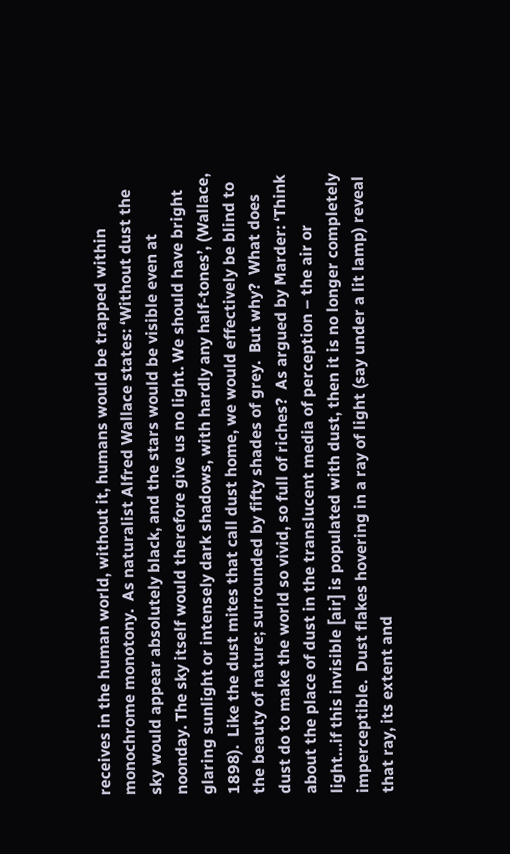receives in the human world, without it, humans would be trapped within monochrome monotony.  As naturalist Alfred Wallace states: ‘Without dust the sky would appear absolutely black, and the stars would be visible even at noonday. The sky itself would therefore give us no light. We should have bright glaring sunlight or intensely dark shadows, with hardly any half-tones’, (Wallace, 1898).  Like the dust mites that call dust home, we would effectively be blind to the beauty of nature; surrounded by fifty shades of grey.  But why?  What does dust do to make the world so vivid, so full of riches?  As argued by Marder: ‘Think about the place of dust in the translucent media of perception – the air or light…if this invisible [air] is populated with dust, then it is no longer completely imperceptible.  Dust flakes hovering in a ray of light (say under a lit lamp) reveal that ray, its extent and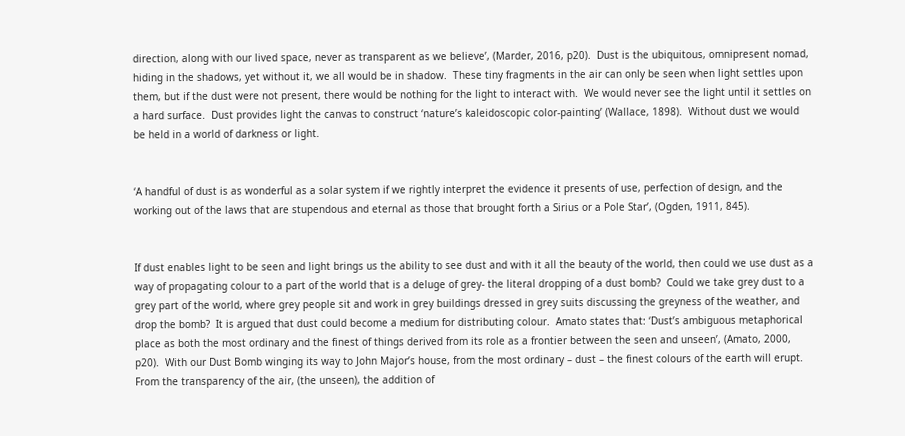direction, along with our lived space, never as transparent as we believe’, (Marder, 2016, p20).  Dust is the ubiquitous, omnipresent nomad, hiding in the shadows, yet without it, we all would be in shadow.  These tiny fragments in the air can only be seen when light settles upon them, but if the dust were not present, there would be nothing for the light to interact with.  We would never see the light until it settles on a hard surface.  Dust provides light the canvas to construct ‘nature’s kaleidoscopic color-painting’ (Wallace, 1898).  Without dust we would be held in a world of darkness or light.


‘A handful of dust is as wonderful as a solar system if we rightly interpret the evidence it presents of use, perfection of design, and the working out of the laws that are stupendous and eternal as those that brought forth a Sirius or a Pole Star’, (Ogden, 1911, 845).


If dust enables light to be seen and light brings us the ability to see dust and with it all the beauty of the world, then could we use dust as a way of propagating colour to a part of the world that is a deluge of grey- the literal dropping of a dust bomb?  Could we take grey dust to a grey part of the world, where grey people sit and work in grey buildings dressed in grey suits discussing the greyness of the weather, and drop the bomb?  It is argued that dust could become a medium for distributing colour.  Amato states that: ‘Dust’s ambiguous metaphorical place as both the most ordinary and the finest of things derived from its role as a frontier between the seen and unseen’, (Amato, 2000, p20).  With our Dust Bomb winging its way to John Major’s house, from the most ordinary – dust – the finest colours of the earth will erupt.  From the transparency of the air, (the unseen), the addition of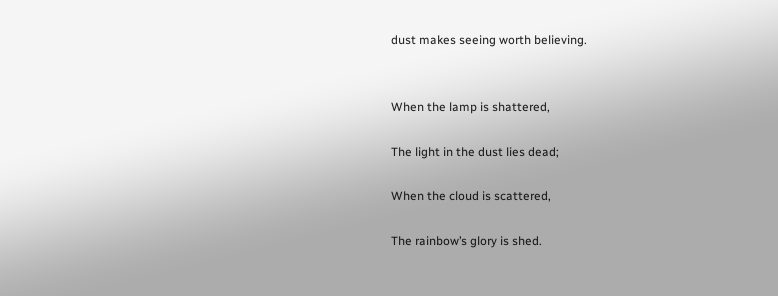dust makes seeing worth believing.


When the lamp is shattered,

The light in the dust lies dead;

When the cloud is scattered,

The rainbow’s glory is shed.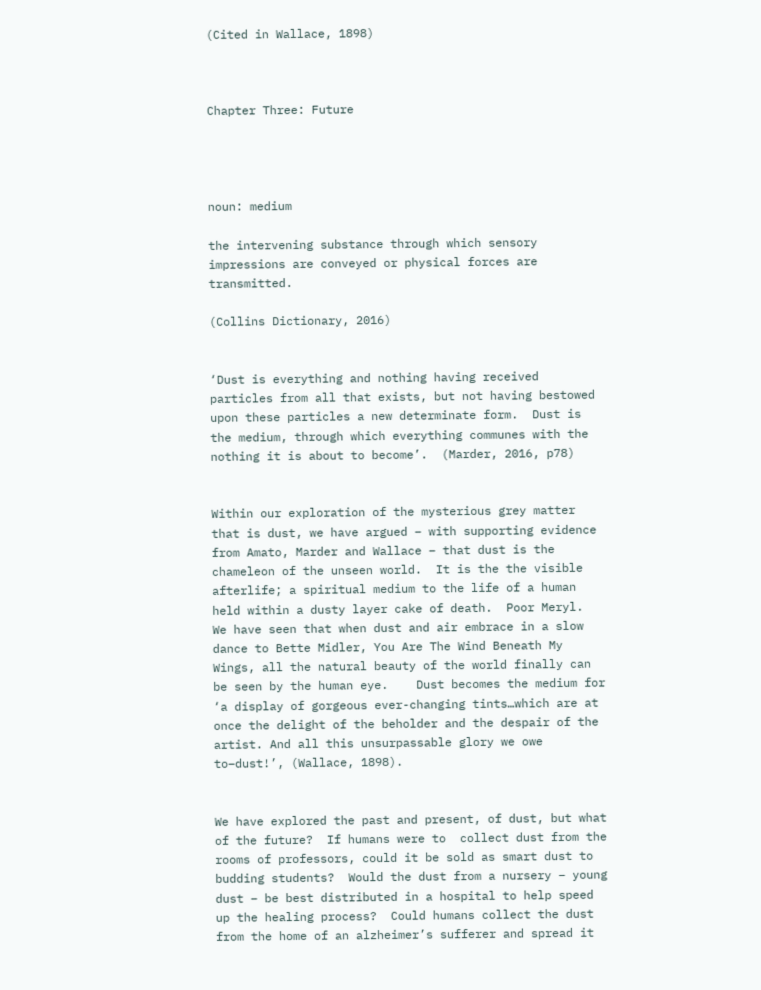(Cited in Wallace, 1898)



Chapter Three: Future




noun: medium

the intervening substance through which sensory impressions are conveyed or physical forces are transmitted.

(Collins Dictionary, 2016)


‘Dust is everything and nothing having received particles from all that exists, but not having bestowed upon these particles a new determinate form.  Dust is the medium, through which everything communes with the nothing it is about to become’.  (Marder, 2016, p78)


Within our exploration of the mysterious grey matter that is dust, we have argued – with supporting evidence from Amato, Marder and Wallace – that dust is the chameleon of the unseen world.  It is the the visible afterlife; a spiritual medium to the life of a human held within a dusty layer cake of death.  Poor Meryl.  We have seen that when dust and air embrace in a slow dance to Bette Midler, You Are The Wind Beneath My Wings, all the natural beauty of the world finally can be seen by the human eye.    Dust becomes the medium for ‘a display of gorgeous ever-changing tints…which are at once the delight of the beholder and the despair of the artist. And all this unsurpassable glory we owe to–dust!’, (Wallace, 1898).


We have explored the past and present, of dust, but what of the future?  If humans were to  collect dust from the rooms of professors, could it be sold as smart dust to budding students?  Would the dust from a nursery – young dust – be best distributed in a hospital to help speed up the healing process?  Could humans collect the dust from the home of an alzheimer’s sufferer and spread it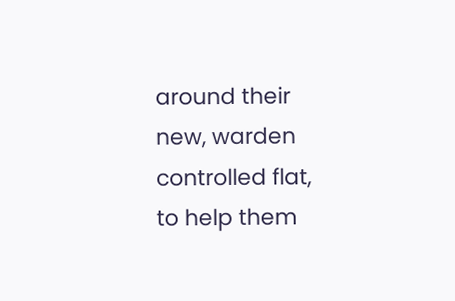around their new, warden controlled flat, to help them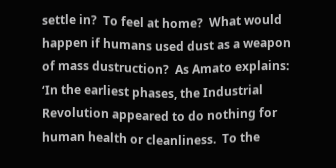settle in?  To feel at home?  What would happen if humans used dust as a weapon of mass dustruction?  As Amato explains: ‘In the earliest phases, the Industrial Revolution appeared to do nothing for human health or cleanliness.  To the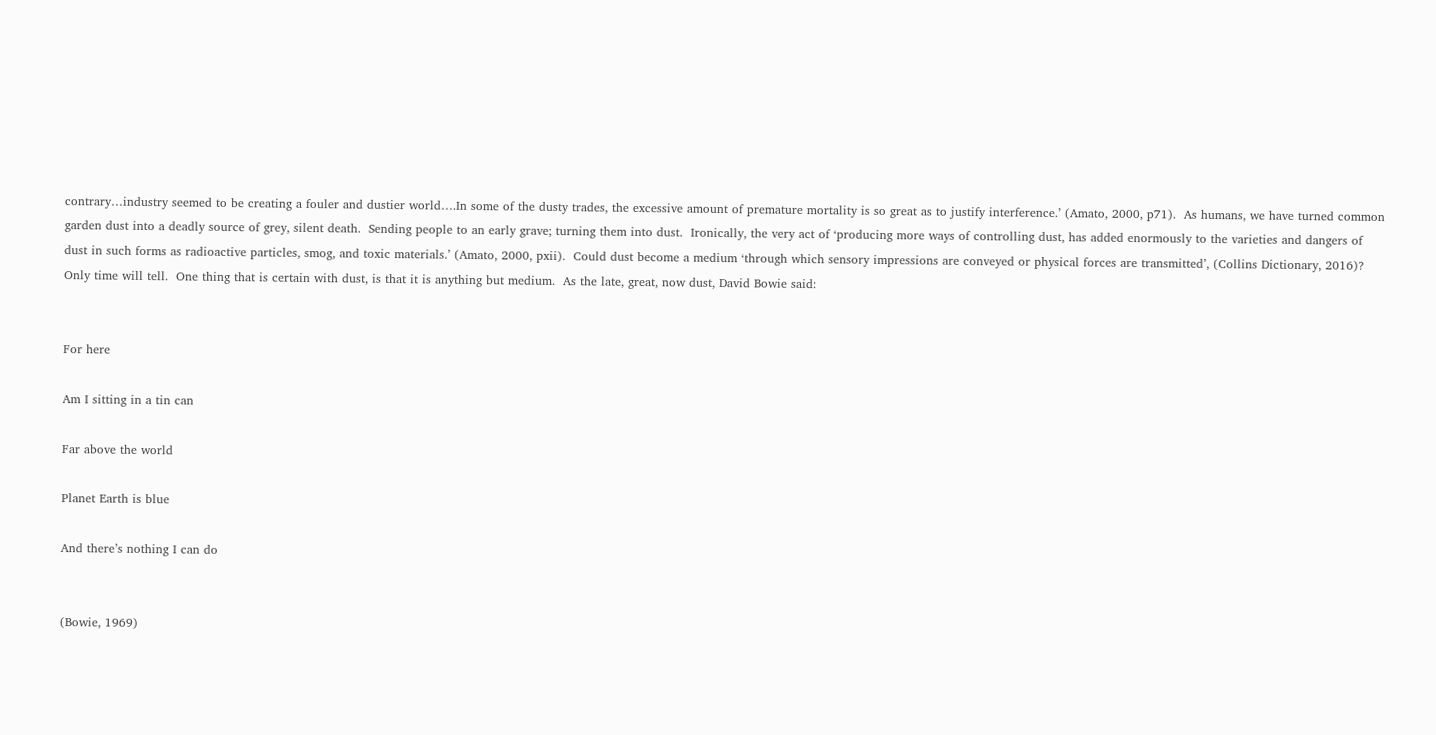contrary…industry seemed to be creating a fouler and dustier world….In some of the dusty trades, the excessive amount of premature mortality is so great as to justify interference.’ (Amato, 2000, p71).  As humans, we have turned common garden dust into a deadly source of grey, silent death.  Sending people to an early grave; turning them into dust.  Ironically, the very act of ‘producing more ways of controlling dust, has added enormously to the varieties and dangers of dust in such forms as radioactive particles, smog, and toxic materials.’ (Amato, 2000, pxii).  Could dust become a medium ‘through which sensory impressions are conveyed or physical forces are transmitted’, (Collins Dictionary, 2016)?  Only time will tell.  One thing that is certain with dust, is that it is anything but medium.  As the late, great, now dust, David Bowie said:


For here

Am I sitting in a tin can

Far above the world

Planet Earth is blue

And there’s nothing I can do


(Bowie, 1969)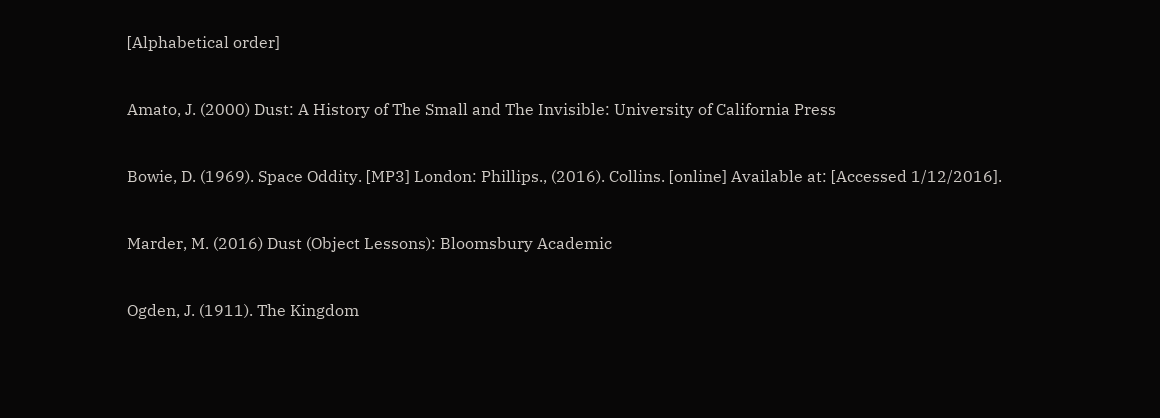[Alphabetical order]


Amato, J. (2000) Dust: A History of The Small and The Invisible: University of California Press


Bowie, D. (1969). Space Oddity. [MP3] London: Phillips., (2016). Collins. [online] Available at: [Accessed 1/12/2016].


Marder, M. (2016) Dust (Object Lessons): Bloomsbury Academic


Ogden, J. (1911). The Kingdom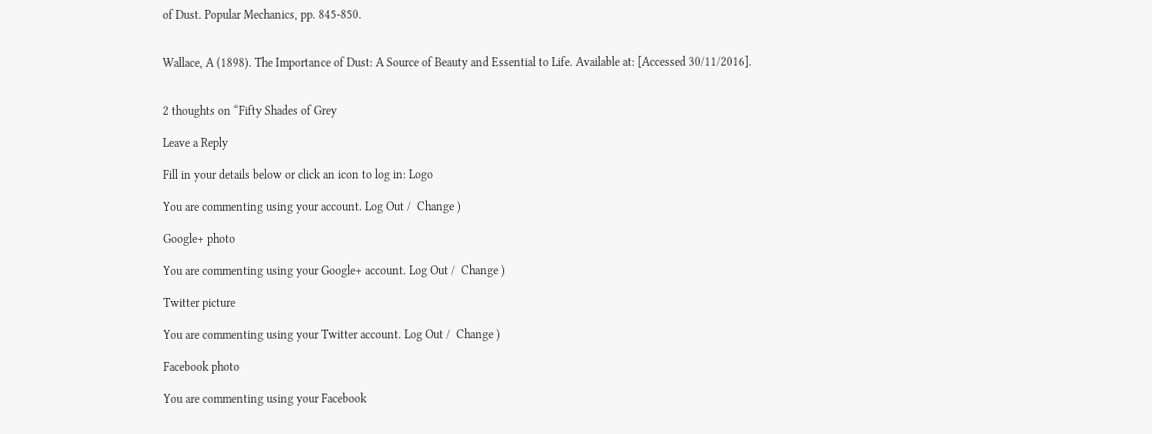of Dust. Popular Mechanics, pp. 845-850.


Wallace, A (1898). The Importance of Dust: A Source of Beauty and Essential to Life. Available at: [Accessed 30/11/2016].


2 thoughts on “Fifty Shades of Grey

Leave a Reply

Fill in your details below or click an icon to log in: Logo

You are commenting using your account. Log Out /  Change )

Google+ photo

You are commenting using your Google+ account. Log Out /  Change )

Twitter picture

You are commenting using your Twitter account. Log Out /  Change )

Facebook photo

You are commenting using your Facebook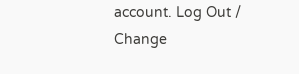account. Log Out /  Change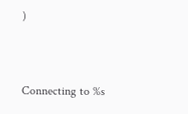)


Connecting to %s